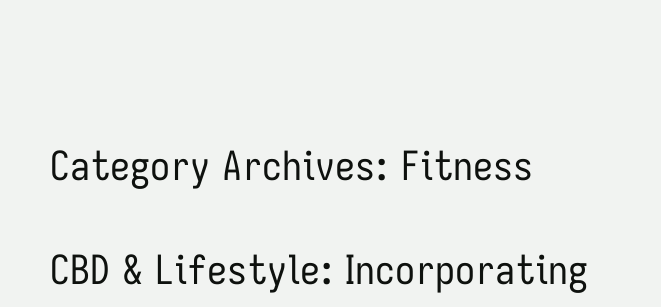Category Archives: Fitness

CBD & Lifestyle: Incorporating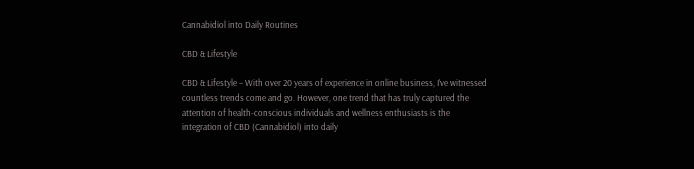Cannabidiol into Daily Routines

CBD & Lifestyle

CBD & Lifestyle – With over 20 years of experience in online business, I’ve witnessed countless trends come and go. However, one trend that has truly captured the attention of health-conscious individuals and wellness enthusiasts is the integration of CBD (Cannabidiol) into daily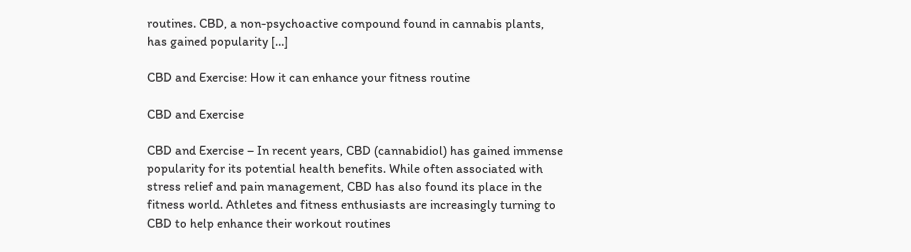routines. CBD, a non-psychoactive compound found in cannabis plants, has gained popularity […]

CBD and Exercise: How it can enhance your fitness routine

CBD and Exercise

CBD and Exercise – In recent years, CBD (cannabidiol) has gained immense popularity for its potential health benefits. While often associated with stress relief and pain management, CBD has also found its place in the fitness world. Athletes and fitness enthusiasts are increasingly turning to CBD to help enhance their workout routines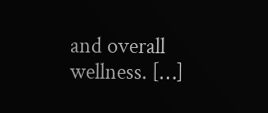and overall wellness. […]